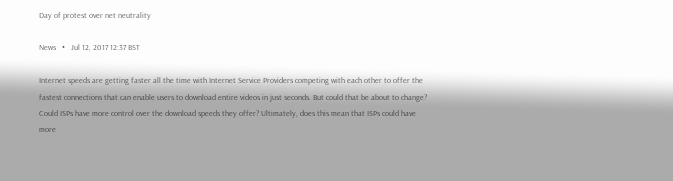Day of protest over net neutrality

News   •   Jul 12, 2017 12:37 BST

Internet speeds are getting faster all the time with Internet Service Providers competing with each other to offer the fastest connections that can enable users to download entire videos in just seconds. But could that be about to change? Could ISPs have more control over the download speeds they offer? Ultimately, does this mean that ISPs could have more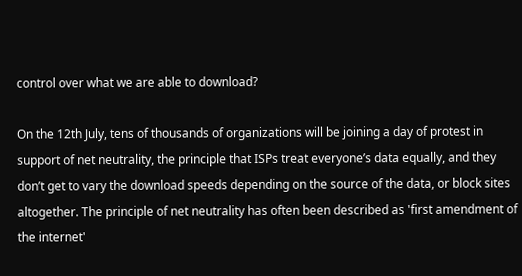control over what we are able to download?

On the 12th July, tens of thousands of organizations will be joining a day of protest in support of net neutrality, the principle that ISPs treat everyone’s data equally, and they don’t get to vary the download speeds depending on the source of the data, or block sites altogether. The principle of net neutrality has often been described as 'first amendment of the internet'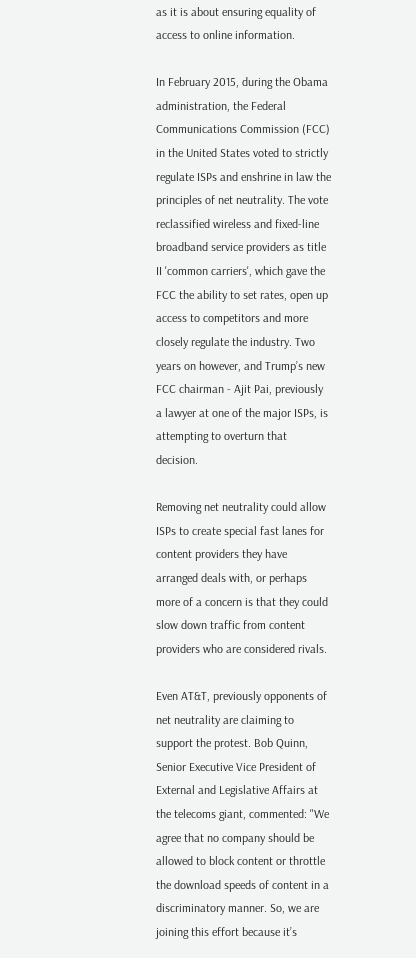as it is about ensuring equality of access to online information.

In February 2015, during the Obama administration, the Federal Communications Commission (FCC) in the United States voted to strictly regulate ISPs and enshrine in law the principles of net neutrality. The vote reclassified wireless and fixed-line broadband service providers as title II 'common carriers', which gave the FCC the ability to set rates, open up access to competitors and more closely regulate the industry. Two years on however, and Trump’s new FCC chairman - Ajit Pai, previously a lawyer at one of the major ISPs, is attempting to overturn that decision.

Removing net neutrality could allow ISPs to create special fast lanes for content providers they have arranged deals with, or perhaps more of a concern is that they could slow down traffic from content providers who are considered rivals.

Even AT&T, previously opponents of net neutrality are claiming to support the protest. Bob Quinn, Senior Executive Vice President of External and Legislative Affairs at the telecoms giant, commented: "We agree that no company should be allowed to block content or throttle the download speeds of content in a discriminatory manner. So, we are joining this effort because it’s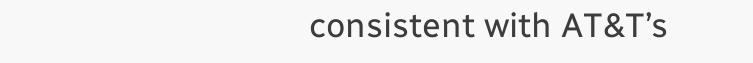consistent with AT&T’s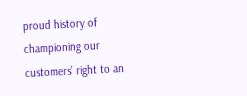proud history of championing our customers’ right to an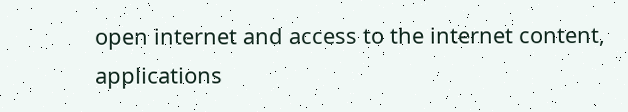open internet and access to the internet content, applications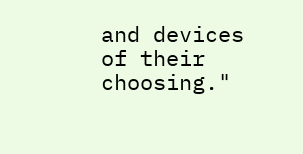and devices of their choosing."